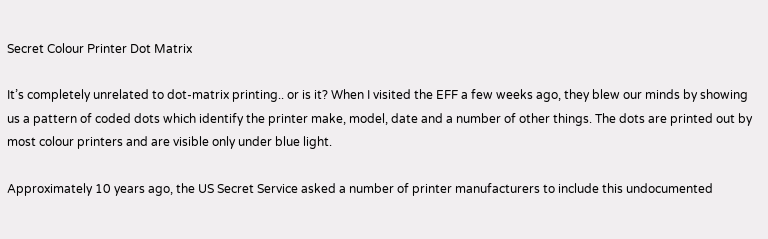Secret Colour Printer Dot Matrix

It’s completely unrelated to dot-matrix printing.. or is it? When I visited the EFF a few weeks ago, they blew our minds by showing us a pattern of coded dots which identify the printer make, model, date and a number of other things. The dots are printed out by most colour printers and are visible only under blue light.

Approximately 10 years ago, the US Secret Service asked a number of printer manufacturers to include this undocumented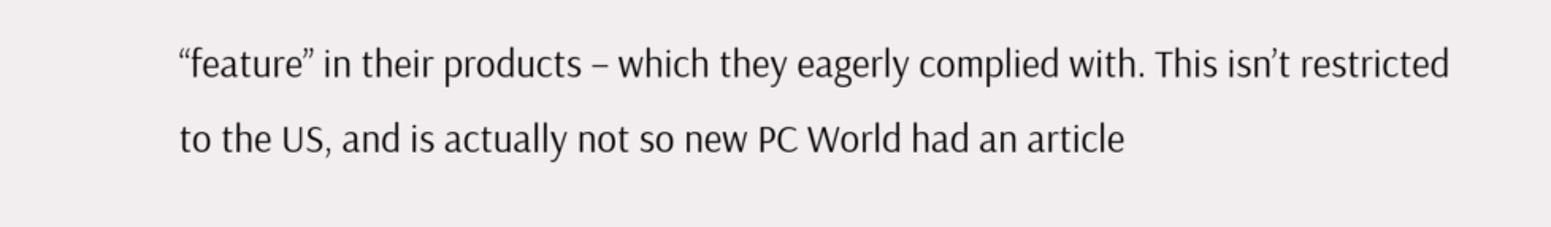“feature” in their products – which they eagerly complied with. This isn’t restricted to the US, and is actually not so new PC World had an article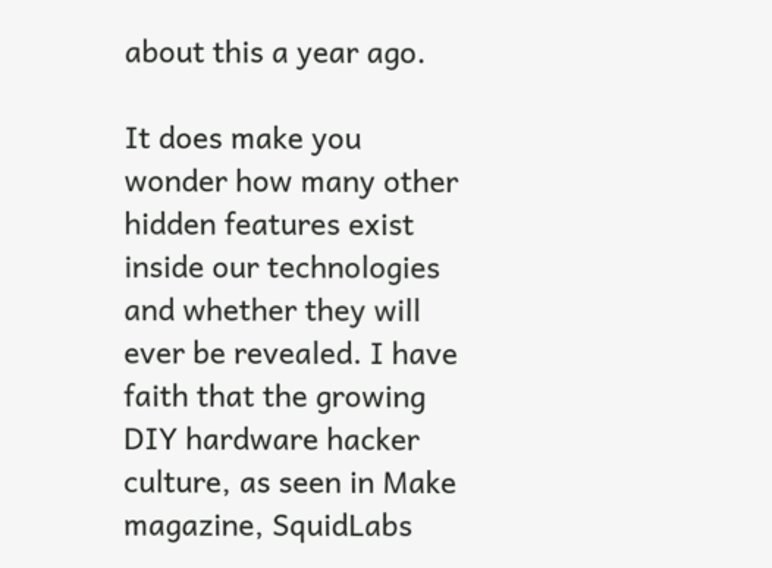about this a year ago.

It does make you wonder how many other hidden features exist inside our technologies and whether they will ever be revealed. I have faith that the growing DIY hardware hacker culture, as seen in Make magazine, SquidLabs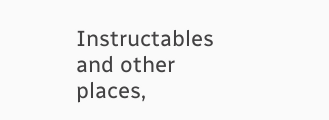Instructables and other places,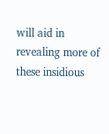will aid in revealing more of these insidious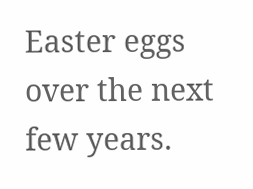Easter eggs over the next few years.